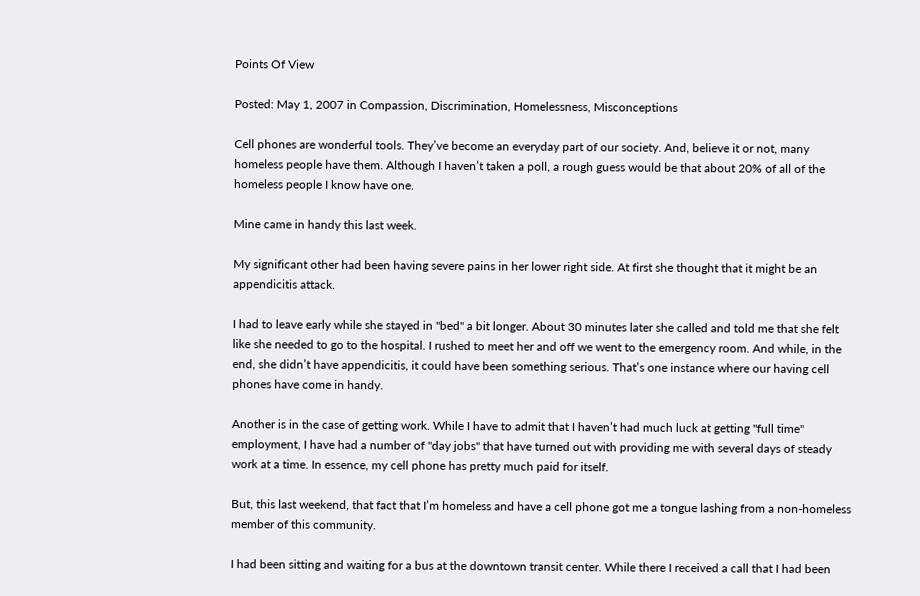Points Of View

Posted: May 1, 2007 in Compassion, Discrimination, Homelessness, Misconceptions

Cell phones are wonderful tools. They’ve become an everyday part of our society. And, believe it or not, many homeless people have them. Although I haven’t taken a poll, a rough guess would be that about 20% of all of the homeless people I know have one.

Mine came in handy this last week.

My significant other had been having severe pains in her lower right side. At first she thought that it might be an appendicitis attack.

I had to leave early while she stayed in "bed" a bit longer. About 30 minutes later she called and told me that she felt like she needed to go to the hospital. I rushed to meet her and off we went to the emergency room. And while, in the end, she didn’t have appendicitis, it could have been something serious. That’s one instance where our having cell phones have come in handy.

Another is in the case of getting work. While I have to admit that I haven’t had much luck at getting "full time" employment, I have had a number of "day jobs" that have turned out with providing me with several days of steady work at a time. In essence, my cell phone has pretty much paid for itself.

But, this last weekend, that fact that I’m homeless and have a cell phone got me a tongue lashing from a non-homeless member of this community.

I had been sitting and waiting for a bus at the downtown transit center. While there I received a call that I had been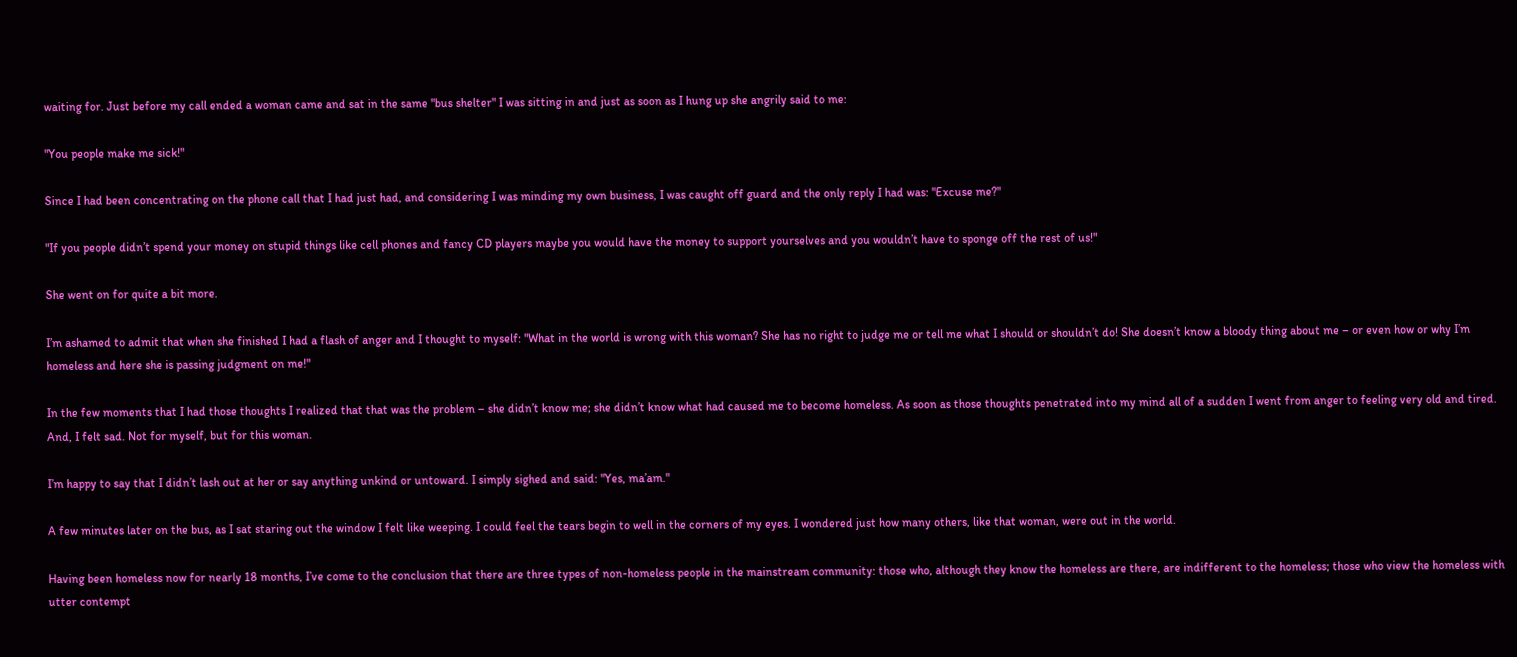waiting for. Just before my call ended a woman came and sat in the same "bus shelter" I was sitting in and just as soon as I hung up she angrily said to me:

"You people make me sick!"

Since I had been concentrating on the phone call that I had just had, and considering I was minding my own business, I was caught off guard and the only reply I had was: "Excuse me?"

"If you people didn’t spend your money on stupid things like cell phones and fancy CD players maybe you would have the money to support yourselves and you wouldn’t have to sponge off the rest of us!"

She went on for quite a bit more.

I’m ashamed to admit that when she finished I had a flash of anger and I thought to myself: "What in the world is wrong with this woman? She has no right to judge me or tell me what I should or shouldn’t do! She doesn’t know a bloody thing about me – or even how or why I’m homeless and here she is passing judgment on me!"

In the few moments that I had those thoughts I realized that that was the problem – she didn’t know me; she didn’t know what had caused me to become homeless. As soon as those thoughts penetrated into my mind all of a sudden I went from anger to feeling very old and tired. And, I felt sad. Not for myself, but for this woman.

I’m happy to say that I didn’t lash out at her or say anything unkind or untoward. I simply sighed and said: "Yes, ma’am."

A few minutes later on the bus, as I sat staring out the window I felt like weeping. I could feel the tears begin to well in the corners of my eyes. I wondered just how many others, like that woman, were out in the world.

Having been homeless now for nearly 18 months, I’ve come to the conclusion that there are three types of non-homeless people in the mainstream community: those who, although they know the homeless are there, are indifferent to the homeless; those who view the homeless with utter contempt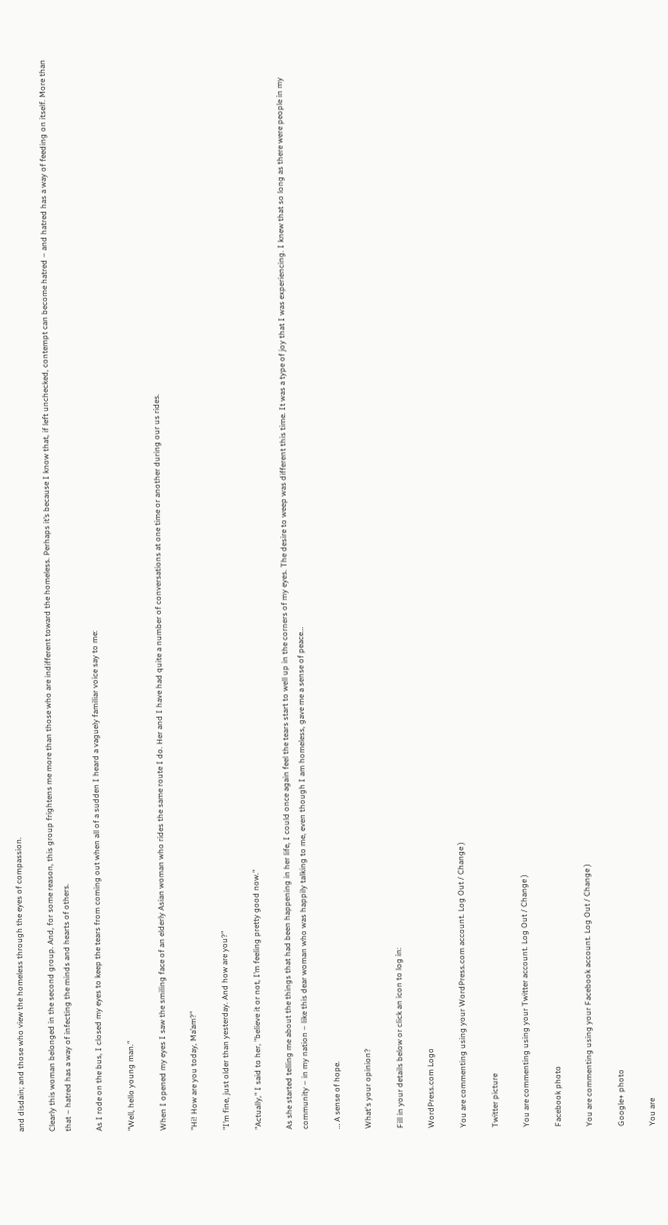and disdain; and those who view the homeless through the eyes of compassion.

Clearly this woman belonged in the second group. And, for some reason, this group frightens me more than those who are indifferent toward the homeless. Perhaps it’s because I know that, if left unchecked, contempt can become hatred – and hatred has a way of feeding on itself. More than that – hatred has a way of infecting the minds and hearts of others.

As I rode on the bus, I closed my eyes to keep the tears from coming out when all of a sudden I heard a vaguely familiar voice say to me:

"Well, hello young man."

When I opened my eyes I saw the smiling face of an elderly Asian woman who rides the same route I do. Her and I have had quite a number of conversations at one time or another during our us rides.

"Hi! How are you today, Ma’am?"

"I’m fine, just older than yesterday. And how are you?"

"Actually," I said to her, "believe it or not, I’m feeling pretty good now."

As she started telling me about the things that had been happening in her life, I could once again feel the tears start to well up in the corners of my eyes. The desire to weep was different this time. It was a type of joy that I was experiencing. I knew that so long as there were people in my community – in my nation – like this dear woman who was happily talking to me, even though I am homeless, gave me a sense of peace…

… A sense of hope.

What's your opinion?

Fill in your details below or click an icon to log in:

WordPress.com Logo

You are commenting using your WordPress.com account. Log Out / Change )

Twitter picture

You are commenting using your Twitter account. Log Out / Change )

Facebook photo

You are commenting using your Facebook account. Log Out / Change )

Google+ photo

You are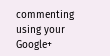commenting using your Google+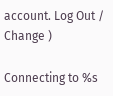account. Log Out / Change )

Connecting to %s